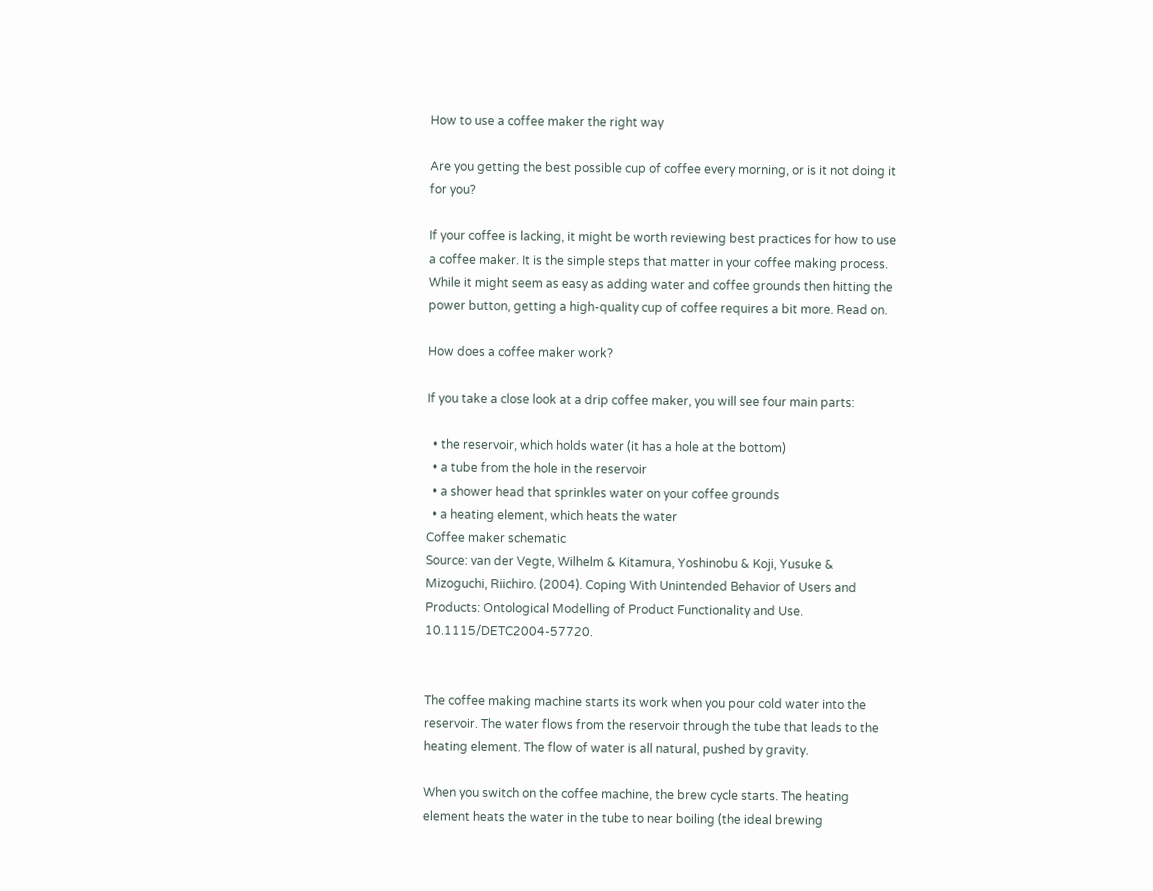How to use a coffee maker the right way

Are you getting the best possible cup of coffee every morning, or is it not doing it for you?

If your coffee is lacking, it might be worth reviewing best practices for how to use a coffee maker. It is the simple steps that matter in your coffee making process. While it might seem as easy as adding water and coffee grounds then hitting the power button, getting a high-quality cup of coffee requires a bit more. Read on.

How does a coffee maker work?

If you take a close look at a drip coffee maker, you will see four main parts:

  • the reservoir, which holds water (it has a hole at the bottom)
  • a tube from the hole in the reservoir
  • a shower head that sprinkles water on your coffee grounds
  • a heating element, which heats the water
Coffee maker schematic
Source: van der Vegte, Wilhelm & Kitamura, Yoshinobu & Koji, Yusuke & Mizoguchi, Riichiro. (2004). Coping With Unintended Behavior of Users and Products: Ontological Modelling of Product Functionality and Use. 10.1115/DETC2004-57720.


The coffee making machine starts its work when you pour cold water into the reservoir. The water flows from the reservoir through the tube that leads to the heating element. The flow of water is all natural, pushed by gravity.

When you switch on the coffee machine, the brew cycle starts. The heating element heats the water in the tube to near boiling (the ideal brewing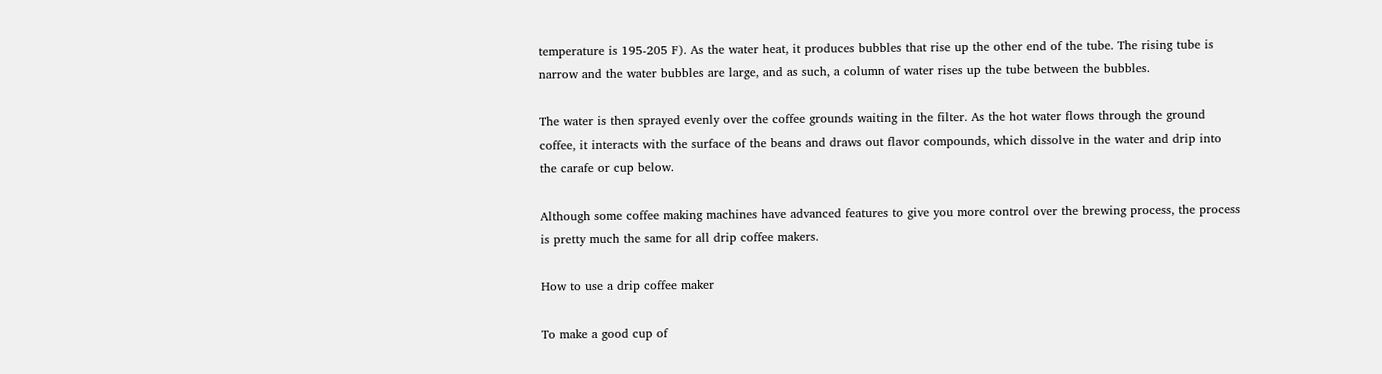temperature is 195-205 F). As the water heat, it produces bubbles that rise up the other end of the tube. The rising tube is narrow and the water bubbles are large, and as such, a column of water rises up the tube between the bubbles.

The water is then sprayed evenly over the coffee grounds waiting in the filter. As the hot water flows through the ground coffee, it interacts with the surface of the beans and draws out flavor compounds, which dissolve in the water and drip into the carafe or cup below.

Although some coffee making machines have advanced features to give you more control over the brewing process, the process is pretty much the same for all drip coffee makers.

How to use a drip coffee maker

To make a good cup of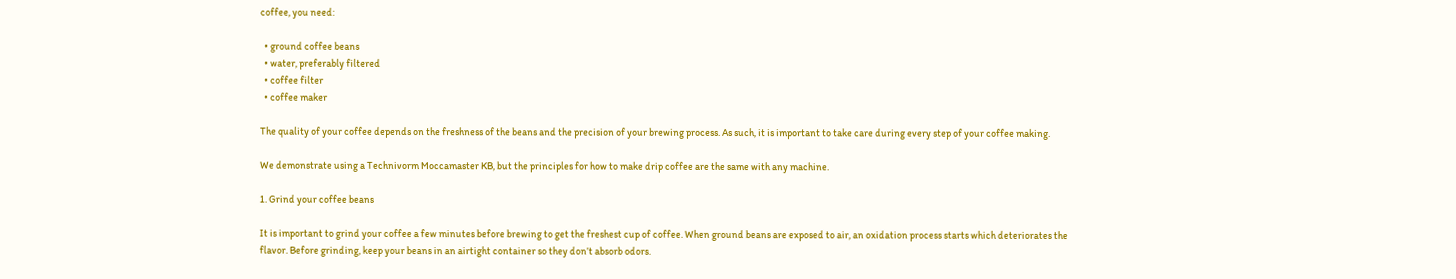coffee, you need:

  • ground coffee beans
  • water, preferably filtered
  • coffee filter
  • coffee maker

The quality of your coffee depends on the freshness of the beans and the precision of your brewing process. As such, it is important to take care during every step of your coffee making.

We demonstrate using a Technivorm Moccamaster KB, but the principles for how to make drip coffee are the same with any machine.

1. Grind your coffee beans

It is important to grind your coffee a few minutes before brewing to get the freshest cup of coffee. When ground beans are exposed to air, an oxidation process starts which deteriorates the flavor. Before grinding, keep your beans in an airtight container so they don’t absorb odors.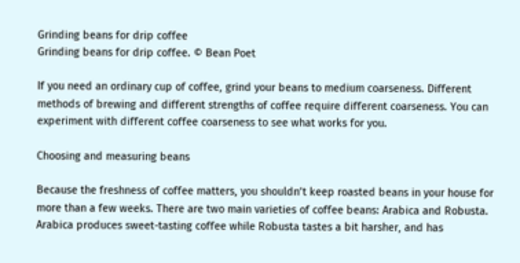Grinding beans for drip coffee
Grinding beans for drip coffee. © Bean Poet

If you need an ordinary cup of coffee, grind your beans to medium coarseness. Different methods of brewing and different strengths of coffee require different coarseness. You can experiment with different coffee coarseness to see what works for you.

Choosing and measuring beans

Because the freshness of coffee matters, you shouldn’t keep roasted beans in your house for more than a few weeks. There are two main varieties of coffee beans: Arabica and Robusta. Arabica produces sweet-tasting coffee while Robusta tastes a bit harsher, and has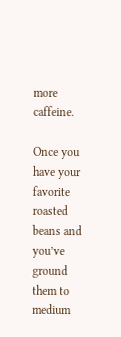more caffeine.

Once you have your favorite roasted beans and you’ve ground them to medium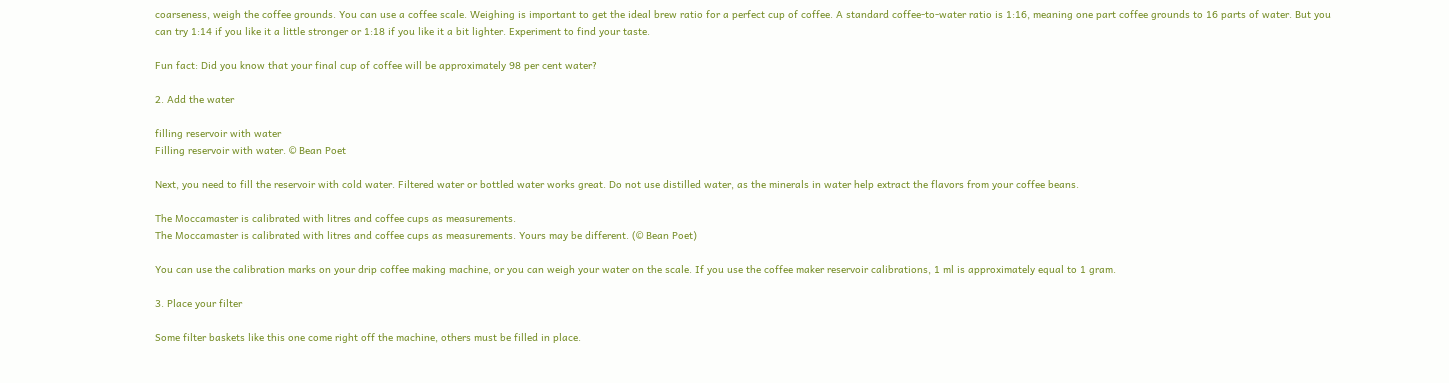coarseness, weigh the coffee grounds. You can use a coffee scale. Weighing is important to get the ideal brew ratio for a perfect cup of coffee. A standard coffee-to-water ratio is 1:16, meaning one part coffee grounds to 16 parts of water. But you can try 1:14 if you like it a little stronger or 1:18 if you like it a bit lighter. Experiment to find your taste.

Fun fact: Did you know that your final cup of coffee will be approximately 98 per cent water?

2. Add the water

filling reservoir with water
Filling reservoir with water. © Bean Poet

Next, you need to fill the reservoir with cold water. Filtered water or bottled water works great. Do not use distilled water, as the minerals in water help extract the flavors from your coffee beans.

The Moccamaster is calibrated with litres and coffee cups as measurements.
The Moccamaster is calibrated with litres and coffee cups as measurements. Yours may be different. (© Bean Poet)

You can use the calibration marks on your drip coffee making machine, or you can weigh your water on the scale. If you use the coffee maker reservoir calibrations, 1 ml is approximately equal to 1 gram.

3. Place your filter

Some filter baskets like this one come right off the machine, others must be filled in place.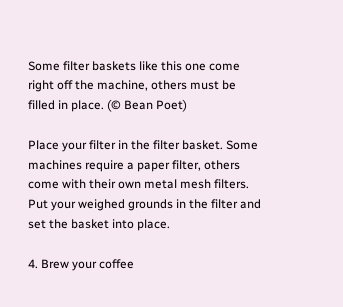Some filter baskets like this one come right off the machine, others must be filled in place. (© Bean Poet)

Place your filter in the filter basket. Some machines require a paper filter, others come with their own metal mesh filters. Put your weighed grounds in the filter and set the basket into place.

4. Brew your coffee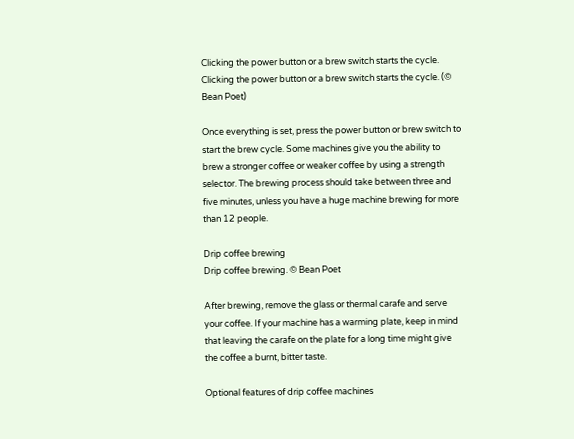Clicking the power button or a brew switch starts the cycle.
Clicking the power button or a brew switch starts the cycle. (© Bean Poet)

Once everything is set, press the power button or brew switch to start the brew cycle. Some machines give you the ability to brew a stronger coffee or weaker coffee by using a strength selector. The brewing process should take between three and five minutes, unless you have a huge machine brewing for more than 12 people.

Drip coffee brewing
Drip coffee brewing. © Bean Poet

After brewing, remove the glass or thermal carafe and serve your coffee. If your machine has a warming plate, keep in mind that leaving the carafe on the plate for a long time might give the coffee a burnt, bitter taste.

Optional features of drip coffee machines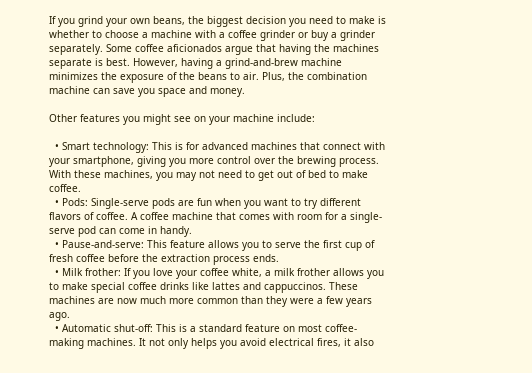If you grind your own beans, the biggest decision you need to make is whether to choose a machine with a coffee grinder or buy a grinder separately. Some coffee aficionados argue that having the machines separate is best. However, having a grind-and-brew machine minimizes the exposure of the beans to air. Plus, the combination machine can save you space and money.

Other features you might see on your machine include:

  • Smart technology: This is for advanced machines that connect with your smartphone, giving you more control over the brewing process. With these machines, you may not need to get out of bed to make coffee.
  • Pods: Single-serve pods are fun when you want to try different flavors of coffee. A coffee machine that comes with room for a single-serve pod can come in handy.
  • Pause-and-serve: This feature allows you to serve the first cup of fresh coffee before the extraction process ends.
  • Milk frother: If you love your coffee white, a milk frother allows you to make special coffee drinks like lattes and cappuccinos. These machines are now much more common than they were a few years ago.
  • Automatic shut-off: This is a standard feature on most coffee-making machines. It not only helps you avoid electrical fires, it also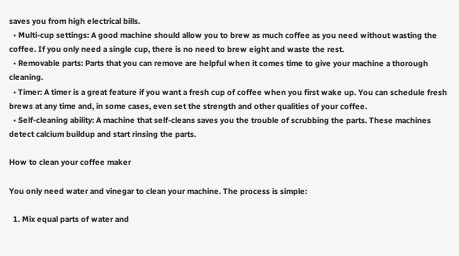saves you from high electrical bills.
  • Multi-cup settings: A good machine should allow you to brew as much coffee as you need without wasting the coffee. If you only need a single cup, there is no need to brew eight and waste the rest.
  • Removable parts: Parts that you can remove are helpful when it comes time to give your machine a thorough cleaning.
  • Timer: A timer is a great feature if you want a fresh cup of coffee when you first wake up. You can schedule fresh brews at any time and, in some cases, even set the strength and other qualities of your coffee.
  • Self-cleaning ability: A machine that self-cleans saves you the trouble of scrubbing the parts. These machines detect calcium buildup and start rinsing the parts.

How to clean your coffee maker

You only need water and vinegar to clean your machine. The process is simple:

  1. Mix equal parts of water and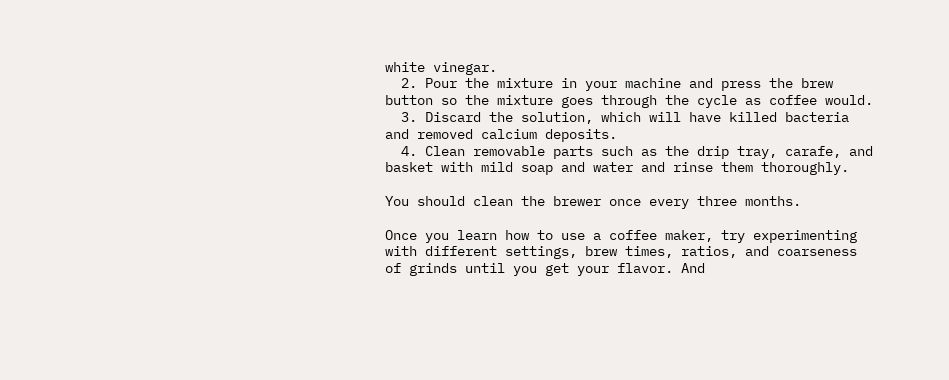white vinegar.
  2. Pour the mixture in your machine and press the brew button so the mixture goes through the cycle as coffee would.
  3. Discard the solution, which will have killed bacteria and removed calcium deposits.
  4. Clean removable parts such as the drip tray, carafe, and basket with mild soap and water and rinse them thoroughly.

You should clean the brewer once every three months.

Once you learn how to use a coffee maker, try experimenting with different settings, brew times, ratios, and coarseness of grinds until you get your flavor. And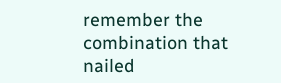remember the combination that nailed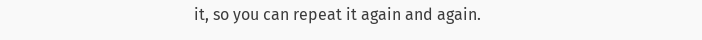it, so you can repeat it again and again.